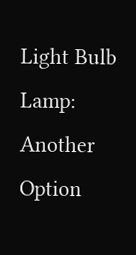Light Bulb Lamp: Another Option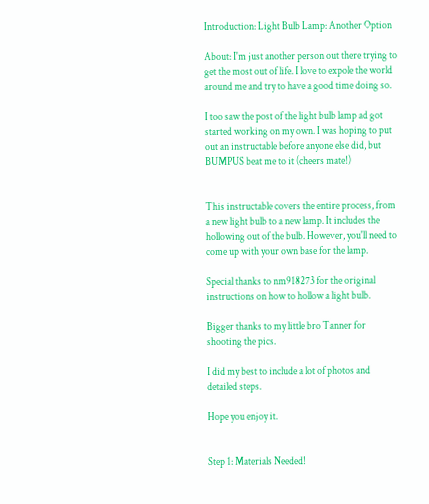Introduction: Light Bulb Lamp: Another Option

About: I'm just another person out there trying to get the most out of life. I love to expole the world around me and try to have a good time doing so.

I too saw the post of the light bulb lamp ad got started working on my own. I was hoping to put out an instructable before anyone else did, but BUMPUS beat me to it (cheers mate!)


This instructable covers the entire process, from a new light bulb to a new lamp. It includes the hollowing out of the bulb. However, you'll need to come up with your own base for the lamp.

Special thanks to nm918273 for the original instructions on how to hollow a light bulb.

Bigger thanks to my little bro Tanner for shooting the pics.

I did my best to include a lot of photos and detailed steps.

Hope you enjoy it.


Step 1: Materials Needed!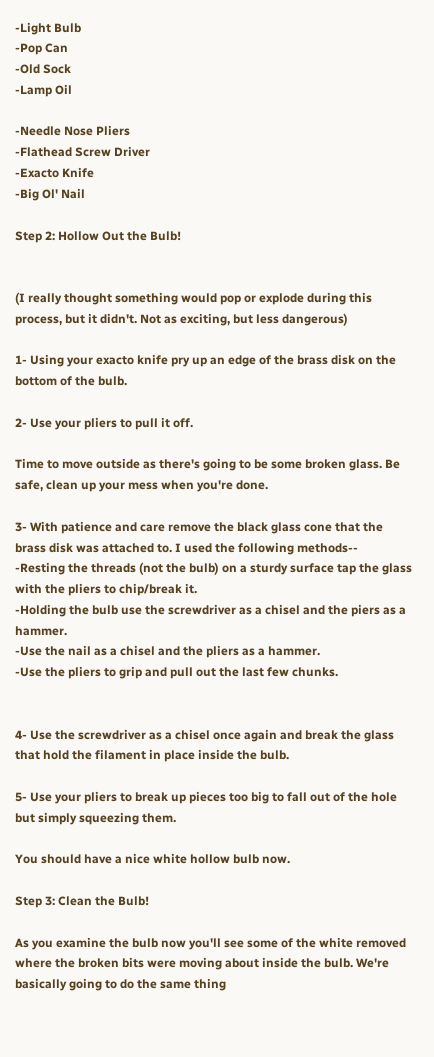-Light Bulb
-Pop Can
-Old Sock
-Lamp Oil

-Needle Nose Pliers
-Flathead Screw Driver
-Exacto Knife
-Big Ol' Nail

Step 2: Hollow Out the Bulb!


(I really thought something would pop or explode during this process, but it didn't. Not as exciting, but less dangerous)

1- Using your exacto knife pry up an edge of the brass disk on the bottom of the bulb.

2- Use your pliers to pull it off.

Time to move outside as there's going to be some broken glass. Be safe, clean up your mess when you're done.

3- With patience and care remove the black glass cone that the brass disk was attached to. I used the following methods--
-Resting the threads (not the bulb) on a sturdy surface tap the glass with the pliers to chip/break it.
-Holding the bulb use the screwdriver as a chisel and the piers as a hammer.
-Use the nail as a chisel and the pliers as a hammer.
-Use the pliers to grip and pull out the last few chunks.


4- Use the screwdriver as a chisel once again and break the glass that hold the filament in place inside the bulb.

5- Use your pliers to break up pieces too big to fall out of the hole but simply squeezing them.

You should have a nice white hollow bulb now.

Step 3: Clean the Bulb!

As you examine the bulb now you'll see some of the white removed where the broken bits were moving about inside the bulb. We're basically going to do the same thing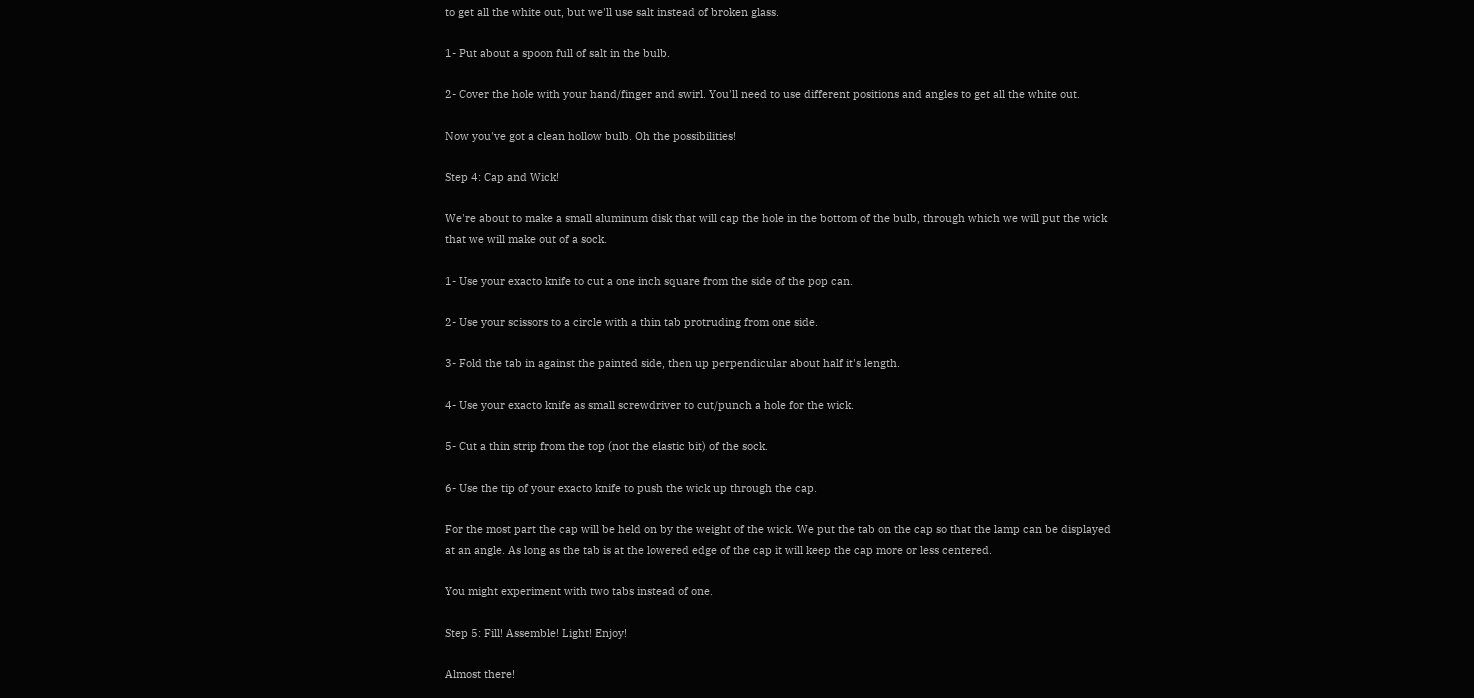to get all the white out, but we'll use salt instead of broken glass.

1- Put about a spoon full of salt in the bulb.

2- Cover the hole with your hand/finger and swirl. You'll need to use different positions and angles to get all the white out.

Now you've got a clean hollow bulb. Oh the possibilities!

Step 4: Cap and Wick!

We're about to make a small aluminum disk that will cap the hole in the bottom of the bulb, through which we will put the wick that we will make out of a sock.

1- Use your exacto knife to cut a one inch square from the side of the pop can.

2- Use your scissors to a circle with a thin tab protruding from one side.

3- Fold the tab in against the painted side, then up perpendicular about half it's length.

4- Use your exacto knife as small screwdriver to cut/punch a hole for the wick.

5- Cut a thin strip from the top (not the elastic bit) of the sock.

6- Use the tip of your exacto knife to push the wick up through the cap.

For the most part the cap will be held on by the weight of the wick. We put the tab on the cap so that the lamp can be displayed at an angle. As long as the tab is at the lowered edge of the cap it will keep the cap more or less centered.

You might experiment with two tabs instead of one.

Step 5: Fill! Assemble! Light! Enjoy!

Almost there!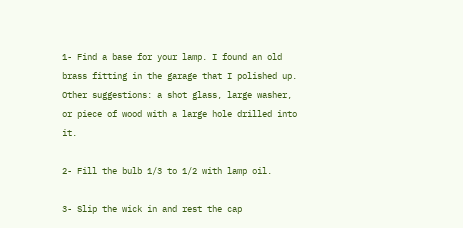1- Find a base for your lamp. I found an old brass fitting in the garage that I polished up. Other suggestions: a shot glass, large washer, or piece of wood with a large hole drilled into it.

2- Fill the bulb 1/3 to 1/2 with lamp oil.

3- Slip the wick in and rest the cap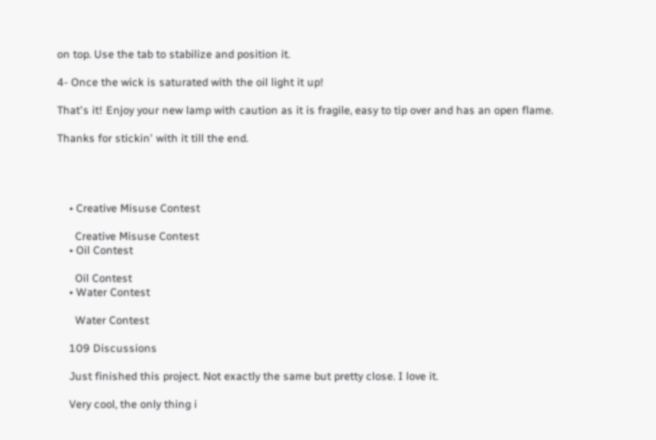on top. Use the tab to stabilize and position it.

4- Once the wick is saturated with the oil light it up!

That's it! Enjoy your new lamp with caution as it is fragile, easy to tip over and has an open flame.

Thanks for stickin' with it till the end.




    • Creative Misuse Contest

      Creative Misuse Contest
    • Oil Contest

      Oil Contest
    • Water Contest

      Water Contest

    109 Discussions

    Just finished this project. Not exactly the same but pretty close. I love it.

    Very cool, the only thing i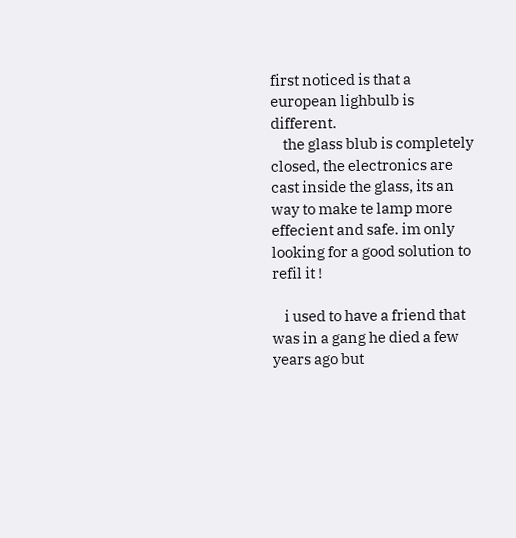first noticed is that a european lighbulb is different.
    the glass blub is completely closed, the electronics are cast inside the glass, its an way to make te lamp more effecient and safe. im only looking for a good solution to refil it !

    i used to have a friend that was in a gang he died a few years ago but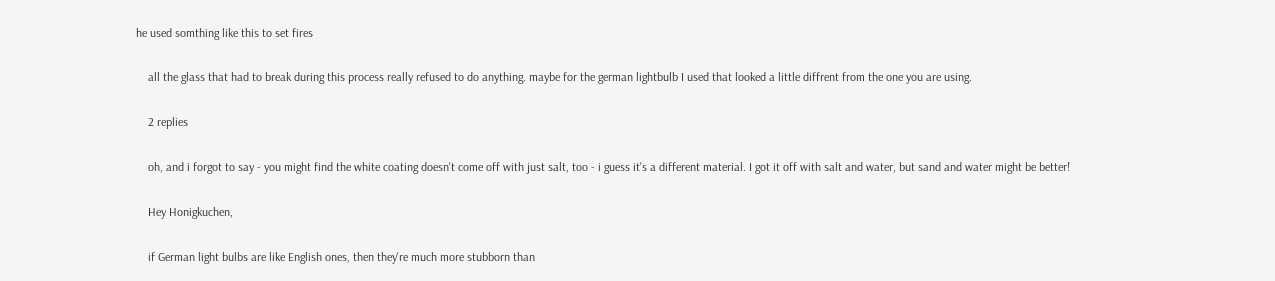he used somthing like this to set fires

    all the glass that had to break during this process really refused to do anything. maybe for the german lightbulb I used that looked a little diffrent from the one you are using.

    2 replies

    oh, and i forgot to say - you might find the white coating doesn't come off with just salt, too - i guess it's a different material. I got it off with salt and water, but sand and water might be better!

    Hey Honigkuchen,

    if German light bulbs are like English ones, then they're much more stubborn than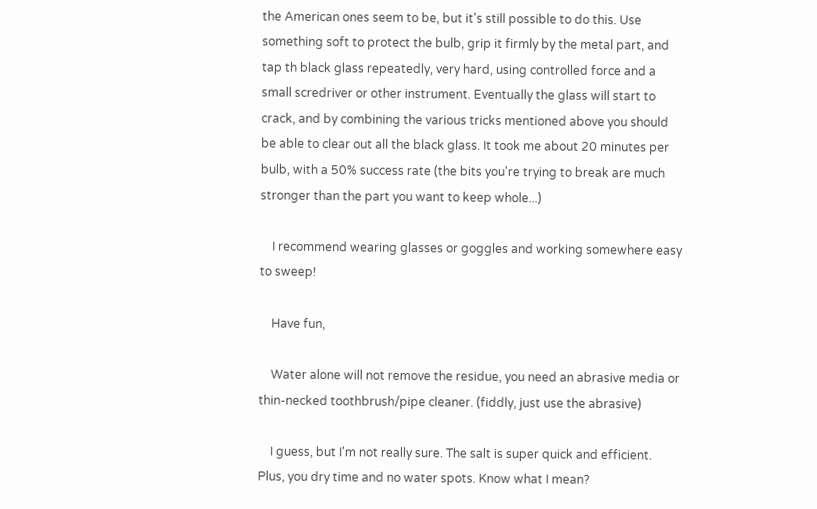the American ones seem to be, but it's still possible to do this. Use something soft to protect the bulb, grip it firmly by the metal part, and tap th black glass repeatedly, very hard, using controlled force and a small scredriver or other instrument. Eventually the glass will start to crack, and by combining the various tricks mentioned above you should be able to clear out all the black glass. It took me about 20 minutes per bulb, with a 50% success rate (the bits you're trying to break are much stronger than the part you want to keep whole...)

    I recommend wearing glasses or goggles and working somewhere easy to sweep!

    Have fun,

    Water alone will not remove the residue, you need an abrasive media or thin-necked toothbrush/pipe cleaner. (fiddly, just use the abrasive)

    I guess, but I'm not really sure. The salt is super quick and efficient. Plus, you dry time and no water spots. Know what I mean?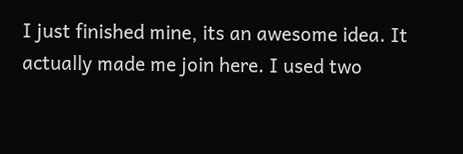I just finished mine, its an awesome idea. It actually made me join here. I used two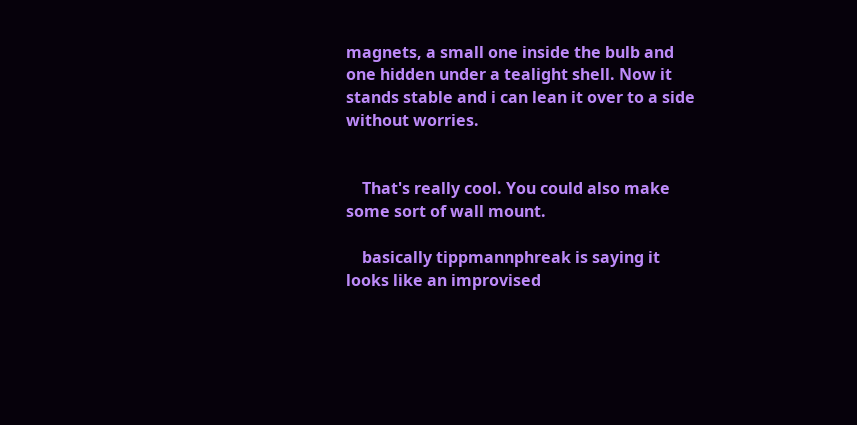magnets, a small one inside the bulb and one hidden under a tealight shell. Now it stands stable and i can lean it over to a side without worries.


    That's really cool. You could also make some sort of wall mount.

    basically tippmannphreak is saying it looks like an improvised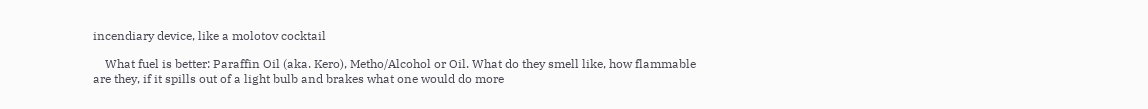incendiary device, like a molotov cocktail

    What fuel is better: Paraffin Oil (aka. Kero), Metho/Alcohol or Oil. What do they smell like, how flammable are they, if it spills out of a light bulb and brakes what one would do more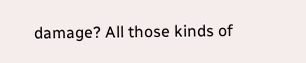damage? All those kinds of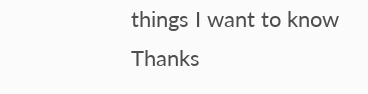things I want to know Thanks